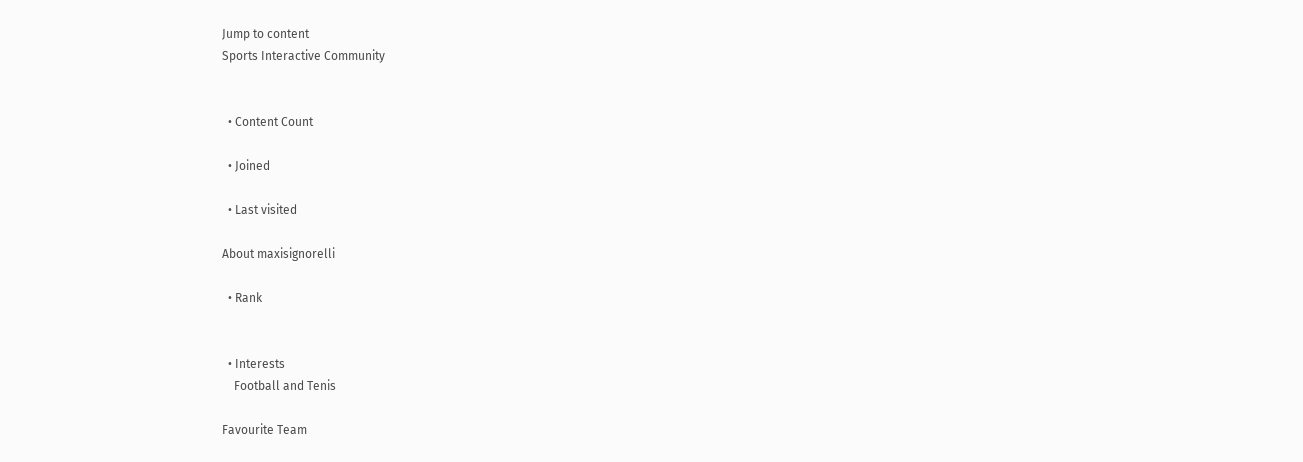Jump to content
Sports Interactive Community


  • Content Count

  • Joined

  • Last visited

About maxisignorelli

  • Rank


  • Interests
    Football and Tenis

Favourite Team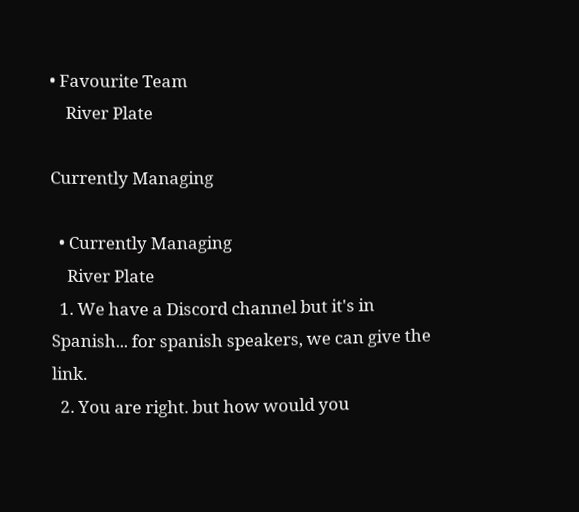• Favourite Team
    River Plate

Currently Managing

  • Currently Managing
    River Plate
  1. We have a Discord channel but it's in Spanish... for spanish speakers, we can give the link.
  2. You are right. but how would you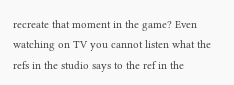recreate that moment in the game? Even watching on TV you cannot listen what the refs in the studio says to the ref in the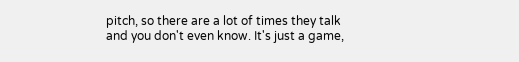pitch, so there are a lot of times they talk and you don't even know. It's just a game,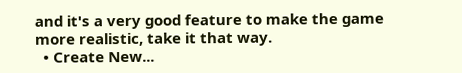and it's a very good feature to make the game more realistic, take it that way.
  • Create New...